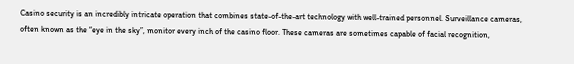Casino security is an incredibly intricate operation that combines state-of-the-art technology with well-trained personnel. Surveillance cameras, often known as the “eye in the sky”, monitor every inch of the casino floor. These cameras are sometimes capable of facial recognition,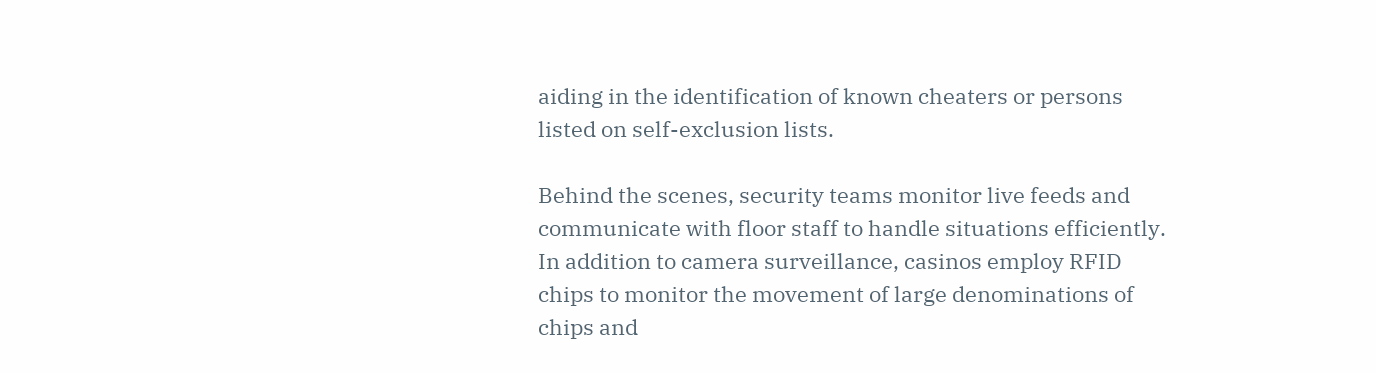aiding in the identification of known cheaters or persons listed on self-exclusion lists.

Behind the scenes, security teams monitor live feeds and communicate with floor staff to handle situations efficiently. In addition to camera surveillance, casinos employ RFID chips to monitor the movement of large denominations of chips and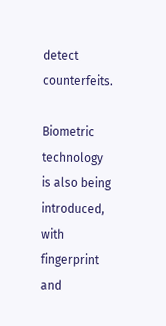detect counterfeits.

Biometric technology is also being introduced, with fingerprint and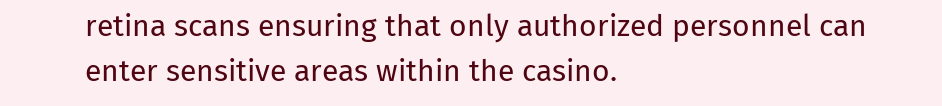retina scans ensuring that only authorized personnel can enter sensitive areas within the casino.